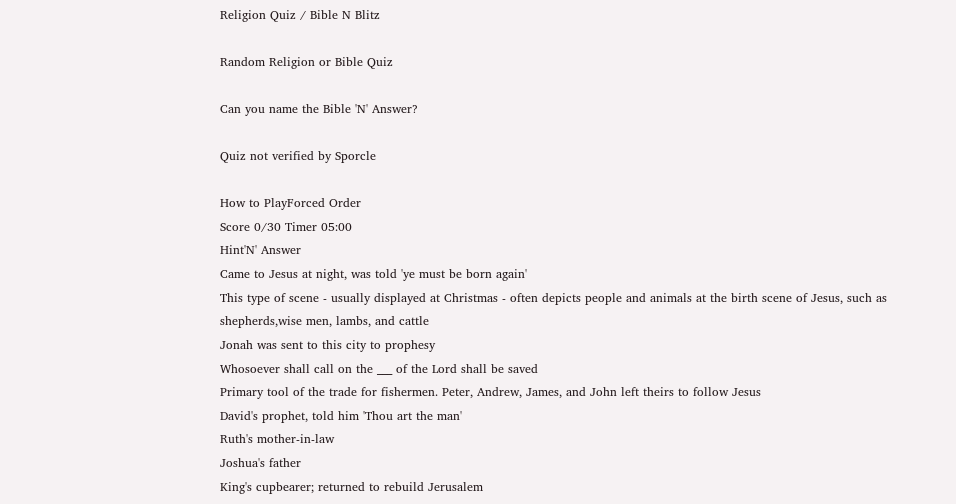Religion Quiz / Bible N Blitz

Random Religion or Bible Quiz

Can you name the Bible 'N' Answer?

Quiz not verified by Sporcle

How to PlayForced Order
Score 0/30 Timer 05:00
Hint'N' Answer
Came to Jesus at night, was told 'ye must be born again'
This type of scene - usually displayed at Christmas - often depicts people and animals at the birth scene of Jesus, such as shepherds,wise men, lambs, and cattle
Jonah was sent to this city to prophesy
Whosoever shall call on the ___ of the Lord shall be saved
Primary tool of the trade for fishermen. Peter, Andrew, James, and John left theirs to follow Jesus
David's prophet, told him 'Thou art the man'
Ruth's mother-in-law
Joshua's father
King's cupbearer; returned to rebuild Jerusalem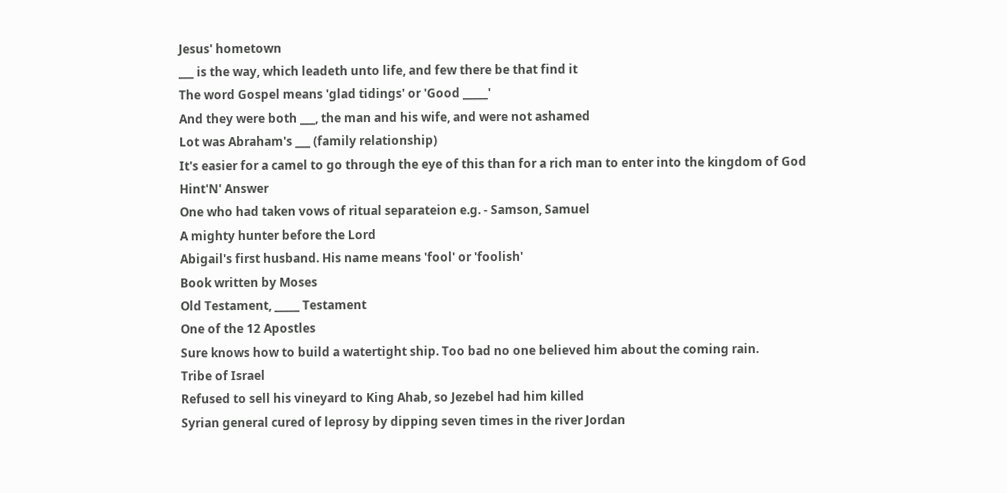Jesus' hometown
___ is the way, which leadeth unto life, and few there be that find it
The word Gospel means 'glad tidings' or 'Good _____'
And they were both ___, the man and his wife, and were not ashamed
Lot was Abraham's ___ (family relationship)
It's easier for a camel to go through the eye of this than for a rich man to enter into the kingdom of God
Hint'N' Answer
One who had taken vows of ritual separateion e.g. - Samson, Samuel
A mighty hunter before the Lord
Abigail's first husband. His name means 'fool' or 'foolish'
Book written by Moses
Old Testament, _____ Testament
One of the 12 Apostles
Sure knows how to build a watertight ship. Too bad no one believed him about the coming rain.
Tribe of Israel
Refused to sell his vineyard to King Ahab, so Jezebel had him killed
Syrian general cured of leprosy by dipping seven times in the river Jordan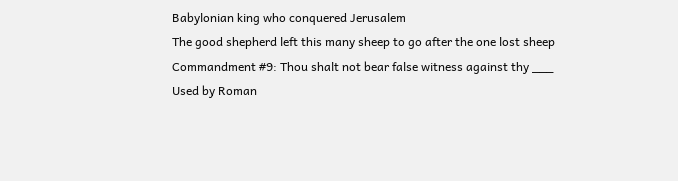Babylonian king who conquered Jerusalem
The good shepherd left this many sheep to go after the one lost sheep
Commandment #9: Thou shalt not bear false witness against thy ___
Used by Roman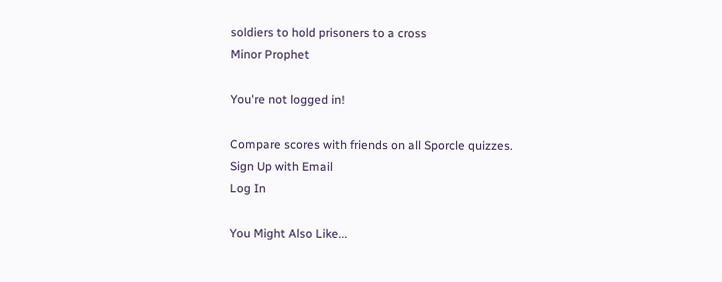soldiers to hold prisoners to a cross
Minor Prophet

You're not logged in!

Compare scores with friends on all Sporcle quizzes.
Sign Up with Email
Log In

You Might Also Like...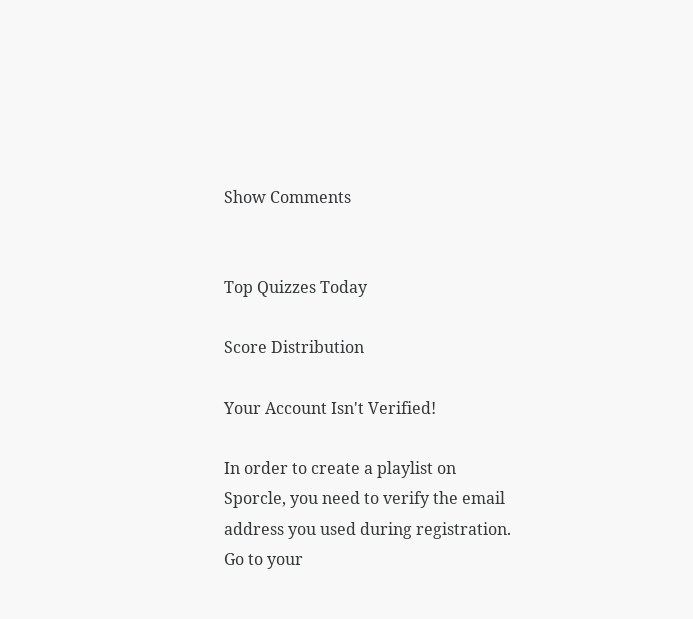Show Comments


Top Quizzes Today

Score Distribution

Your Account Isn't Verified!

In order to create a playlist on Sporcle, you need to verify the email address you used during registration. Go to your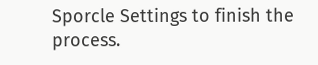Sporcle Settings to finish the process.